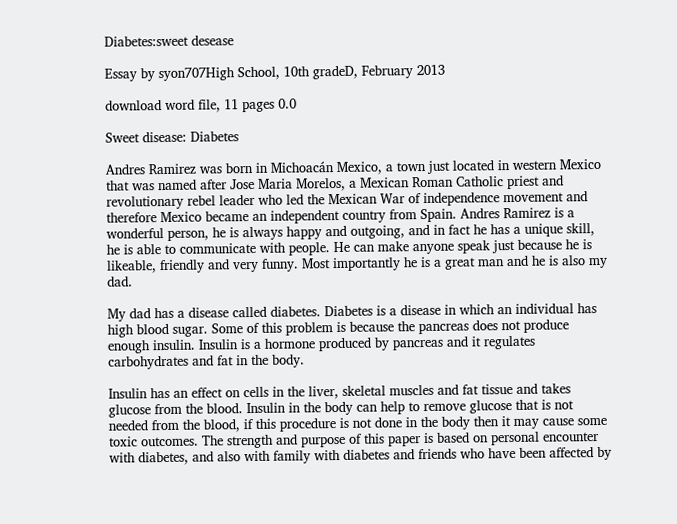Diabetes:sweet desease

Essay by syon707High School, 10th gradeD, February 2013

download word file, 11 pages 0.0

Sweet disease: Diabetes

Andres Ramirez was born in Michoacán Mexico, a town just located in western Mexico that was named after Jose Maria Morelos, a Mexican Roman Catholic priest and revolutionary rebel leader who led the Mexican War of independence movement and therefore Mexico became an independent country from Spain. Andres Ramirez is a wonderful person, he is always happy and outgoing, and in fact he has a unique skill, he is able to communicate with people. He can make anyone speak just because he is likeable, friendly and very funny. Most importantly he is a great man and he is also my dad.

My dad has a disease called diabetes. Diabetes is a disease in which an individual has high blood sugar. Some of this problem is because the pancreas does not produce enough insulin. Insulin is a hormone produced by pancreas and it regulates carbohydrates and fat in the body.

Insulin has an effect on cells in the liver, skeletal muscles and fat tissue and takes glucose from the blood. Insulin in the body can help to remove glucose that is not needed from the blood, if this procedure is not done in the body then it may cause some toxic outcomes. The strength and purpose of this paper is based on personal encounter with diabetes, and also with family with diabetes and friends who have been affected by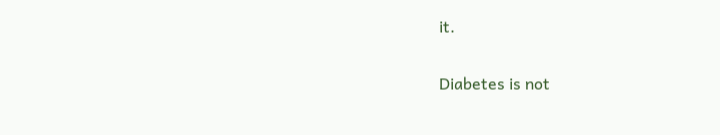it.

Diabetes is not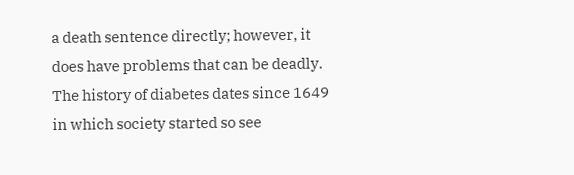a death sentence directly; however, it does have problems that can be deadly. The history of diabetes dates since 1649 in which society started so see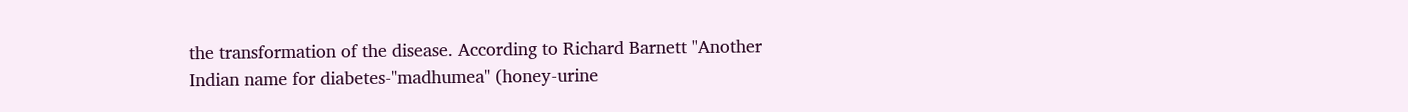the transformation of the disease. According to Richard Barnett "Another Indian name for diabetes-"madhumea" (honey-urine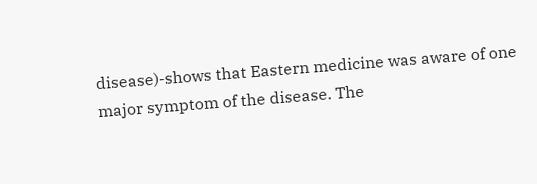disease)-shows that Eastern medicine was aware of one major symptom of the disease. The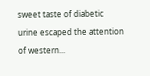sweet taste of diabetic urine escaped the attention of western...